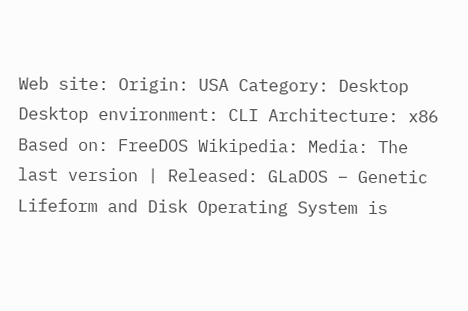Web site: Origin: USA Category: Desktop Desktop environment: CLI Architecture: x86 Based on: FreeDOS Wikipedia: Media: The last version | Released: GLaDOS – Genetic Lifeform and Disk Operating System is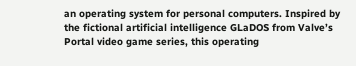an operating system for personal computers. Inspired by the fictional artificial intelligence GLaDOS from Valve’s Portal video game series, this operating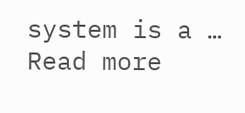system is a … Read more